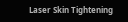Laser Skin Tightening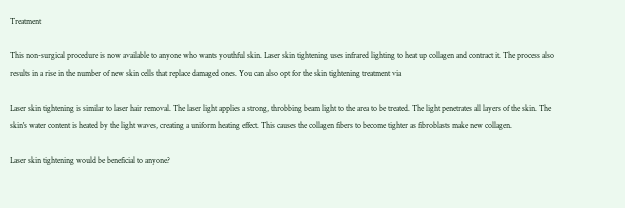Treatment

This non-surgical procedure is now available to anyone who wants youthful skin. Laser skin tightening uses infrared lighting to heat up collagen and contract it. The process also results in a rise in the number of new skin cells that replace damaged ones. You can also opt for the skin tightening treatment via

Laser skin tightening is similar to laser hair removal. The laser light applies a strong, throbbing beam light to the area to be treated. The light penetrates all layers of the skin. The skin's water content is heated by the light waves, creating a uniform heating effect. This causes the collagen fibers to become tighter as fibroblasts make new collagen.

Laser skin tightening would be beneficial to anyone?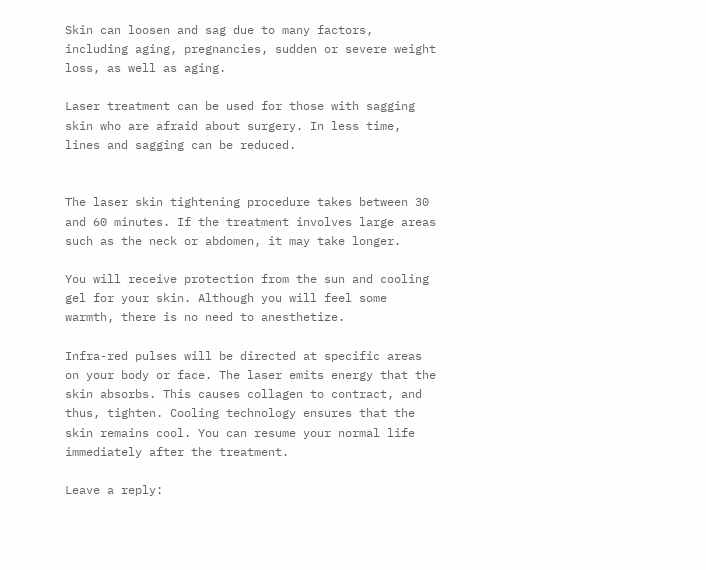Skin can loosen and sag due to many factors, including aging, pregnancies, sudden or severe weight loss, as well as aging.

Laser treatment can be used for those with sagging skin who are afraid about surgery. In less time, lines and sagging can be reduced.


The laser skin tightening procedure takes between 30 and 60 minutes. If the treatment involves large areas such as the neck or abdomen, it may take longer.

You will receive protection from the sun and cooling gel for your skin. Although you will feel some warmth, there is no need to anesthetize.

Infra-red pulses will be directed at specific areas on your body or face. The laser emits energy that the skin absorbs. This causes collagen to contract, and thus, tighten. Cooling technology ensures that the skin remains cool. You can resume your normal life immediately after the treatment.

Leave a reply: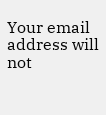Your email address will not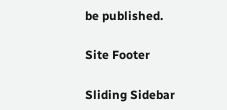be published.

Site Footer

Sliding Sidebar